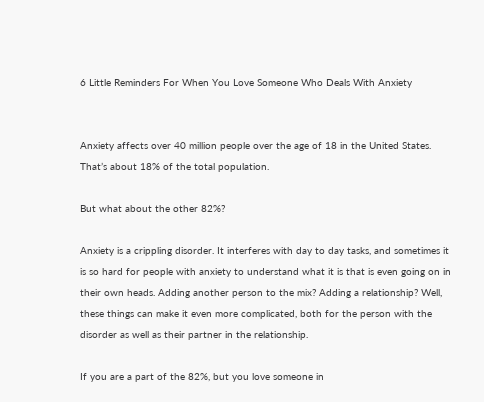6 Little Reminders For When You Love Someone Who Deals With Anxiety


Anxiety affects over 40 million people over the age of 18 in the United States. That’s about 18% of the total population.

But what about the other 82%?

Anxiety is a crippling disorder. It interferes with day to day tasks, and sometimes it is so hard for people with anxiety to understand what it is that is even going on in their own heads. Adding another person to the mix? Adding a relationship? Well, these things can make it even more complicated, both for the person with the disorder as well as their partner in the relationship.

If you are a part of the 82%, but you love someone in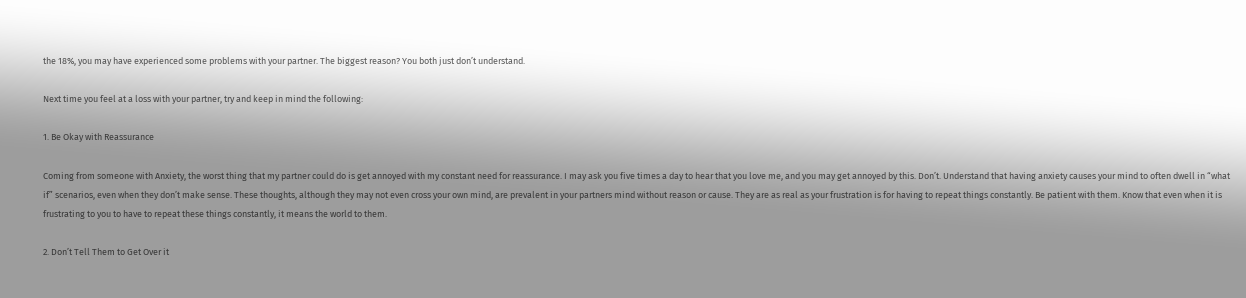the 18%, you may have experienced some problems with your partner. The biggest reason? You both just don’t understand.

Next time you feel at a loss with your partner, try and keep in mind the following:

1. Be Okay with Reassurance

Coming from someone with Anxiety, the worst thing that my partner could do is get annoyed with my constant need for reassurance. I may ask you five times a day to hear that you love me, and you may get annoyed by this. Don’t. Understand that having anxiety causes your mind to often dwell in “what if” scenarios, even when they don’t make sense. These thoughts, although they may not even cross your own mind, are prevalent in your partners mind without reason or cause. They are as real as your frustration is for having to repeat things constantly. Be patient with them. Know that even when it is frustrating to you to have to repeat these things constantly, it means the world to them.

2. Don’t Tell Them to Get Over it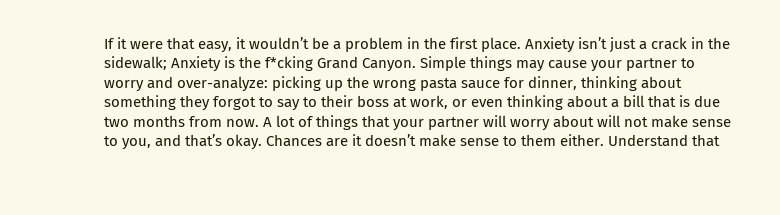If it were that easy, it wouldn’t be a problem in the first place. Anxiety isn’t just a crack in the sidewalk; Anxiety is the f*cking Grand Canyon. Simple things may cause your partner to worry and over-analyze: picking up the wrong pasta sauce for dinner, thinking about something they forgot to say to their boss at work, or even thinking about a bill that is due two months from now. A lot of things that your partner will worry about will not make sense to you, and that’s okay. Chances are it doesn’t make sense to them either. Understand that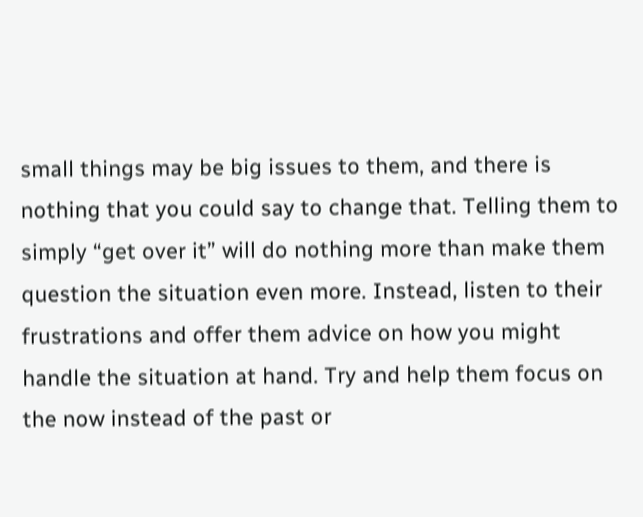small things may be big issues to them, and there is nothing that you could say to change that. Telling them to simply “get over it” will do nothing more than make them question the situation even more. Instead, listen to their frustrations and offer them advice on how you might handle the situation at hand. Try and help them focus on the now instead of the past or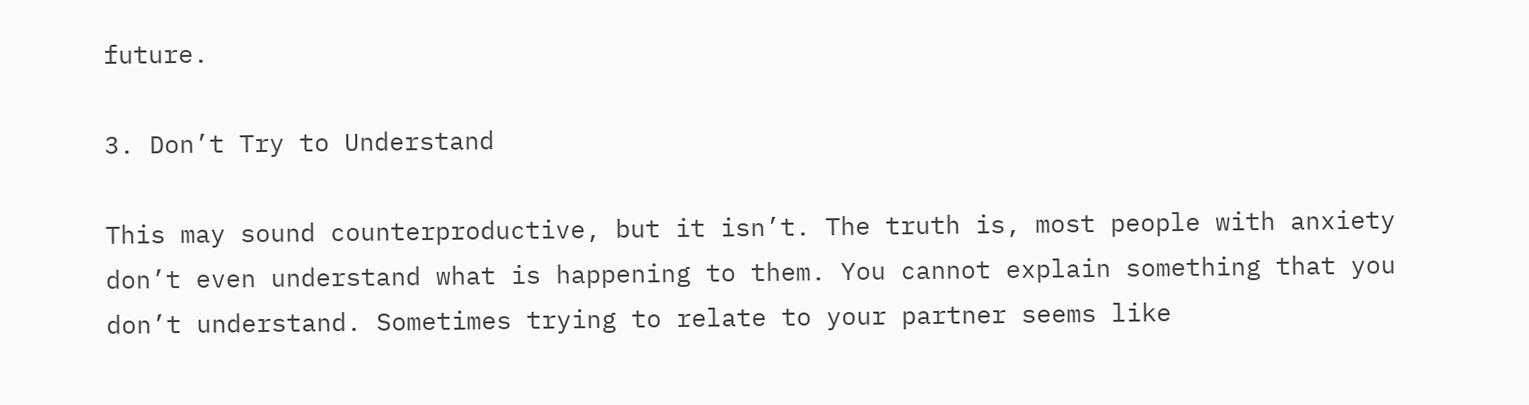future.

3. Don’t Try to Understand

This may sound counterproductive, but it isn’t. The truth is, most people with anxiety don’t even understand what is happening to them. You cannot explain something that you don’t understand. Sometimes trying to relate to your partner seems like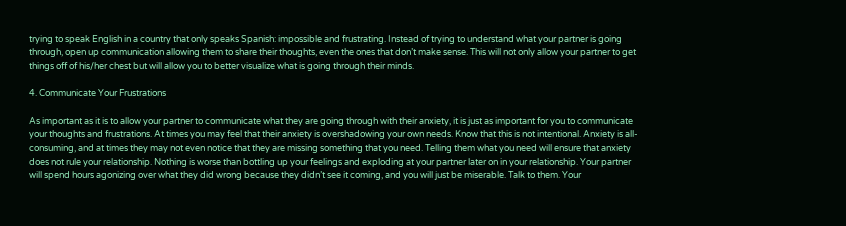trying to speak English in a country that only speaks Spanish: impossible and frustrating. Instead of trying to understand what your partner is going through, open up communication allowing them to share their thoughts, even the ones that don’t make sense. This will not only allow your partner to get things off of his/her chest but will allow you to better visualize what is going through their minds.

4. Communicate Your Frustrations

As important as it is to allow your partner to communicate what they are going through with their anxiety, it is just as important for you to communicate your thoughts and frustrations. At times you may feel that their anxiety is overshadowing your own needs. Know that this is not intentional. Anxiety is all-consuming, and at times they may not even notice that they are missing something that you need. Telling them what you need will ensure that anxiety does not rule your relationship. Nothing is worse than bottling up your feelings and exploding at your partner later on in your relationship. Your partner will spend hours agonizing over what they did wrong because they didn’t see it coming, and you will just be miserable. Talk to them. Your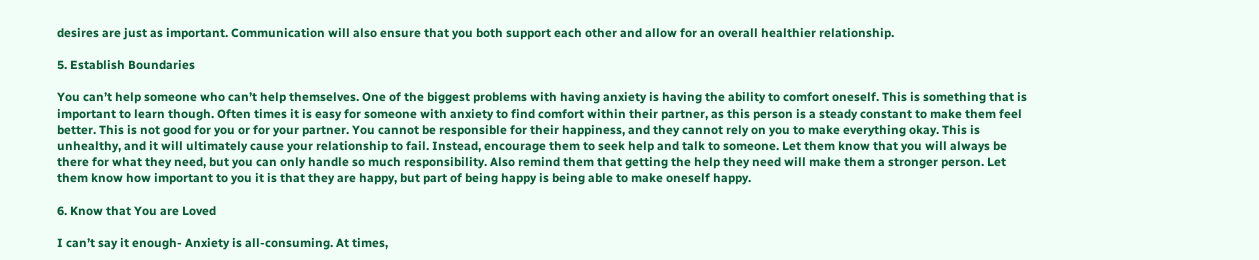desires are just as important. Communication will also ensure that you both support each other and allow for an overall healthier relationship.

5. Establish Boundaries

You can’t help someone who can’t help themselves. One of the biggest problems with having anxiety is having the ability to comfort oneself. This is something that is important to learn though. Often times it is easy for someone with anxiety to find comfort within their partner, as this person is a steady constant to make them feel better. This is not good for you or for your partner. You cannot be responsible for their happiness, and they cannot rely on you to make everything okay. This is unhealthy, and it will ultimately cause your relationship to fail. Instead, encourage them to seek help and talk to someone. Let them know that you will always be there for what they need, but you can only handle so much responsibility. Also remind them that getting the help they need will make them a stronger person. Let them know how important to you it is that they are happy, but part of being happy is being able to make oneself happy.

6. Know that You are Loved

I can’t say it enough- Anxiety is all-consuming. At times,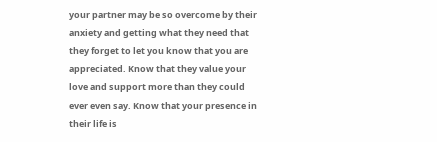your partner may be so overcome by their anxiety and getting what they need that they forget to let you know that you are appreciated. Know that they value your love and support more than they could ever even say. Know that your presence in their life is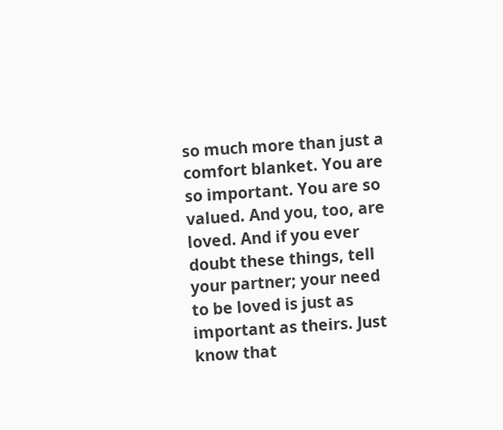so much more than just a comfort blanket. You are so important. You are so valued. And you, too, are loved. And if you ever doubt these things, tell your partner; your need to be loved is just as important as theirs. Just know that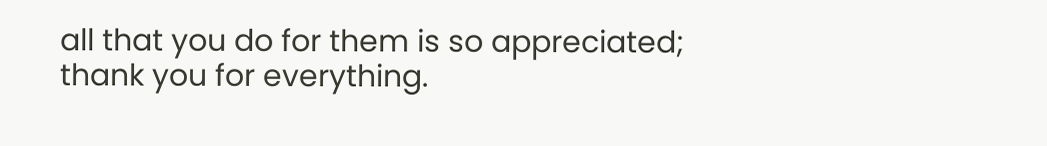all that you do for them is so appreciated; thank you for everything.